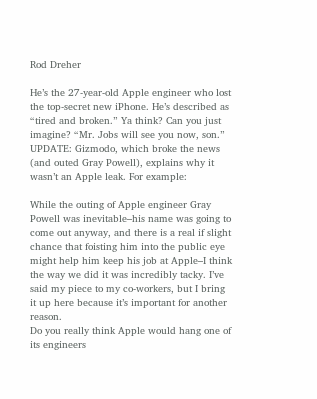Rod Dreher

He’s the 27-year-old Apple engineer who lost the top-secret new iPhone. He’s described as “tired and broken.” Ya think? Can you just imagine? “Mr. Jobs will see you now, son.”
UPDATE: Gizmodo, which broke the news (and outed Gray Powell), explains why it wasn’t an Apple leak. For example:

While the outing of Apple engineer Gray Powell was inevitable–his name was going to come out anyway, and there is a real if slight chance that foisting him into the public eye might help him keep his job at Apple–I think the way we did it was incredibly tacky. I’ve said my piece to my co-workers, but I bring it up here because it’s important for another reason.
Do you really think Apple would hang one of its engineers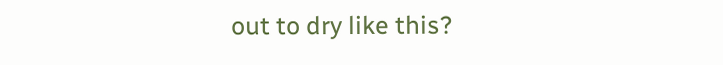out to dry like this?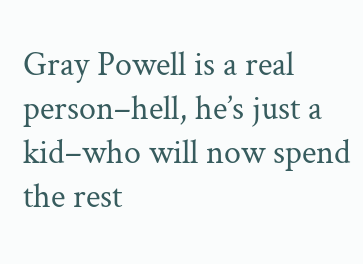Gray Powell is a real person–hell, he’s just a kid–who will now spend the rest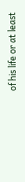of his life or at least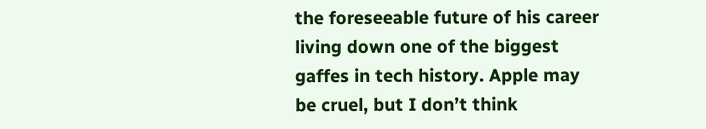the foreseeable future of his career living down one of the biggest gaffes in tech history. Apple may be cruel, but I don’t think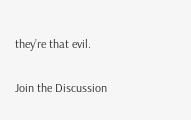they’re that evil.

Join the Discussion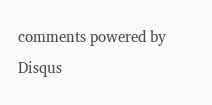comments powered by Disqus